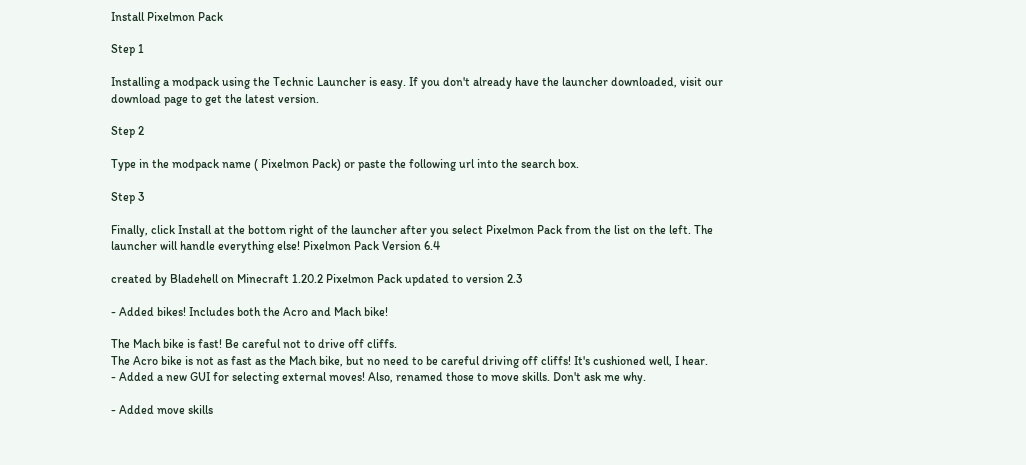Install Pixelmon Pack

Step 1

Installing a modpack using the Technic Launcher is easy. If you don't already have the launcher downloaded, visit our download page to get the latest version.

Step 2

Type in the modpack name ( Pixelmon Pack) or paste the following url into the search box.

Step 3

Finally, click Install at the bottom right of the launcher after you select Pixelmon Pack from the list on the left. The launcher will handle everything else! Pixelmon Pack Version 6.4

created by Bladehell on Minecraft 1.20.2 Pixelmon Pack updated to version 2.3

- Added bikes! Includes both the Acro and Mach bike!

The Mach bike is fast! Be careful not to drive off cliffs.
The Acro bike is not as fast as the Mach bike, but no need to be careful driving off cliffs! It's cushioned well, I hear.
- Added a new GUI for selecting external moves! Also, renamed those to move skills. Don't ask me why.

- Added move skills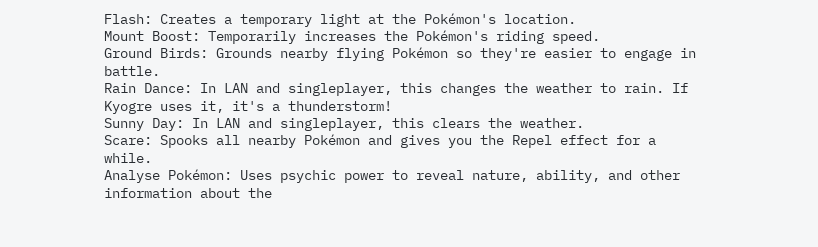Flash: Creates a temporary light at the Pokémon's location.
Mount Boost: Temporarily increases the Pokémon's riding speed.
Ground Birds: Grounds nearby flying Pokémon so they're easier to engage in battle.
Rain Dance: In LAN and singleplayer, this changes the weather to rain. If Kyogre uses it, it's a thunderstorm!
Sunny Day: In LAN and singleplayer, this clears the weather.
Scare: Spooks all nearby Pokémon and gives you the Repel effect for a while.
Analyse Pokémon: Uses psychic power to reveal nature, ability, and other information about the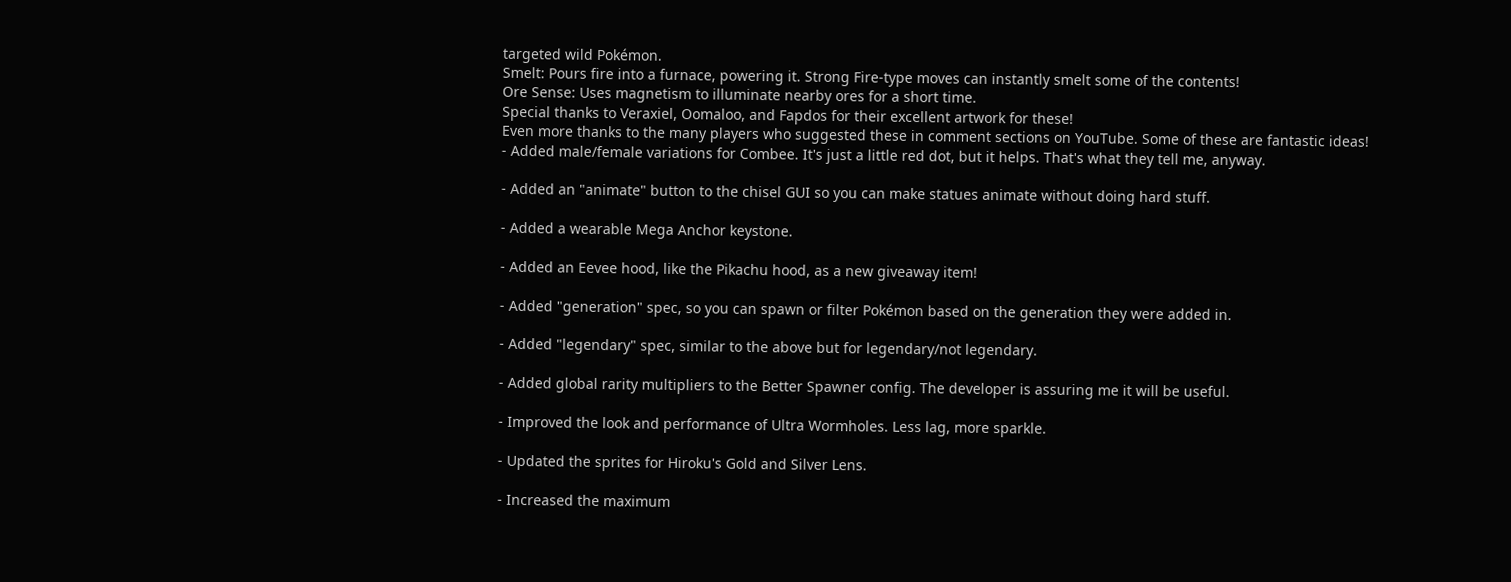targeted wild Pokémon.
Smelt: Pours fire into a furnace, powering it. Strong Fire-type moves can instantly smelt some of the contents!
Ore Sense: Uses magnetism to illuminate nearby ores for a short time.
Special thanks to Veraxiel, Oomaloo, and Fapdos for their excellent artwork for these!
Even more thanks to the many players who suggested these in comment sections on YouTube. Some of these are fantastic ideas!
- Added male/female variations for Combee. It's just a little red dot, but it helps. That's what they tell me, anyway.

- Added an "animate" button to the chisel GUI so you can make statues animate without doing hard stuff.

- Added a wearable Mega Anchor keystone.

- Added an Eevee hood, like the Pikachu hood, as a new giveaway item!

- Added "generation" spec, so you can spawn or filter Pokémon based on the generation they were added in.

- Added "legendary" spec, similar to the above but for legendary/not legendary.

- Added global rarity multipliers to the Better Spawner config. The developer is assuring me it will be useful.

- Improved the look and performance of Ultra Wormholes. Less lag, more sparkle.

- Updated the sprites for Hiroku's Gold and Silver Lens.

- Increased the maximum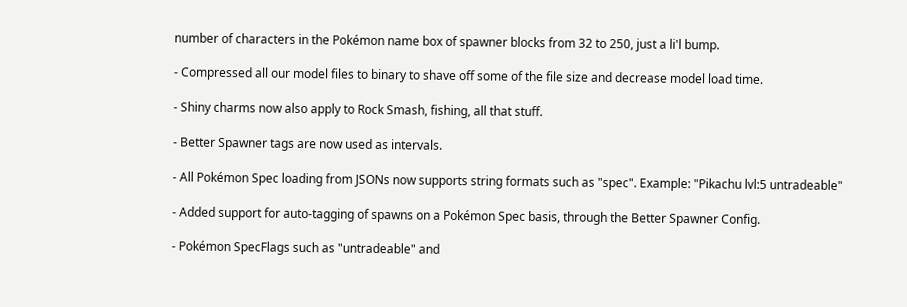number of characters in the Pokémon name box of spawner blocks from 32 to 250, just a li'l bump.

- Compressed all our model files to binary to shave off some of the file size and decrease model load time.

- Shiny charms now also apply to Rock Smash, fishing, all that stuff.

- Better Spawner tags are now used as intervals.

- All Pokémon Spec loading from JSONs now supports string formats such as "spec". Example: "Pikachu lvl:5 untradeable"

- Added support for auto-tagging of spawns on a Pokémon Spec basis, through the Better Spawner Config.

- Pokémon SpecFlags such as "untradeable" and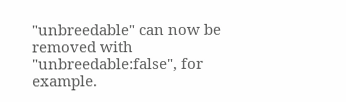"unbreedable" can now be removed with "unbreedable:false", for example.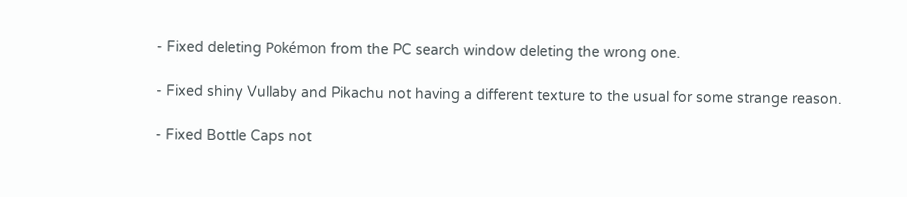- Fixed deleting Pokémon from the PC search window deleting the wrong one.

- Fixed shiny Vullaby and Pikachu not having a different texture to the usual for some strange reason.

- Fixed Bottle Caps not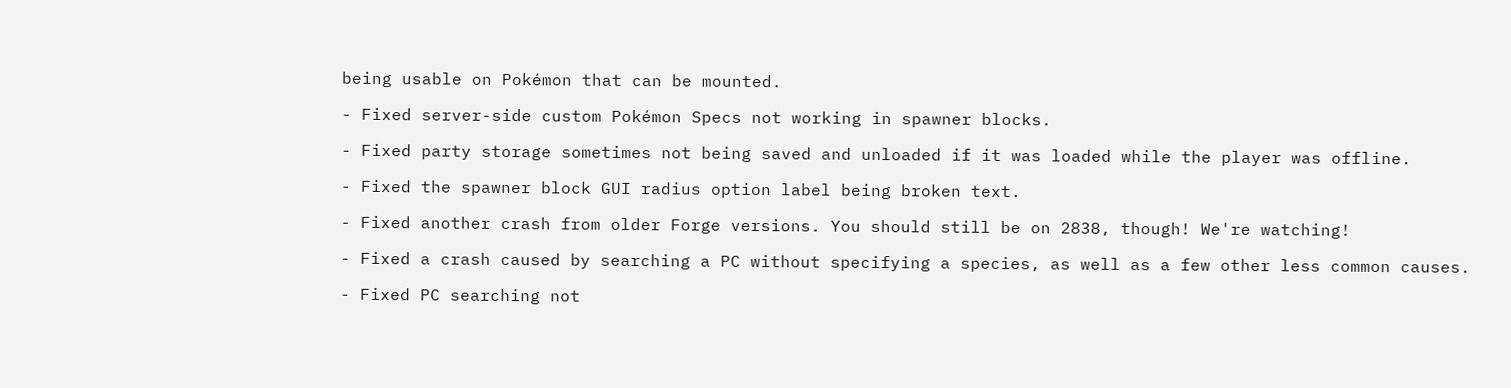being usable on Pokémon that can be mounted.

- Fixed server-side custom Pokémon Specs not working in spawner blocks.

- Fixed party storage sometimes not being saved and unloaded if it was loaded while the player was offline.

- Fixed the spawner block GUI radius option label being broken text.

- Fixed another crash from older Forge versions. You should still be on 2838, though! We're watching!

- Fixed a crash caused by searching a PC without specifying a species, as well as a few other less common causes.

- Fixed PC searching not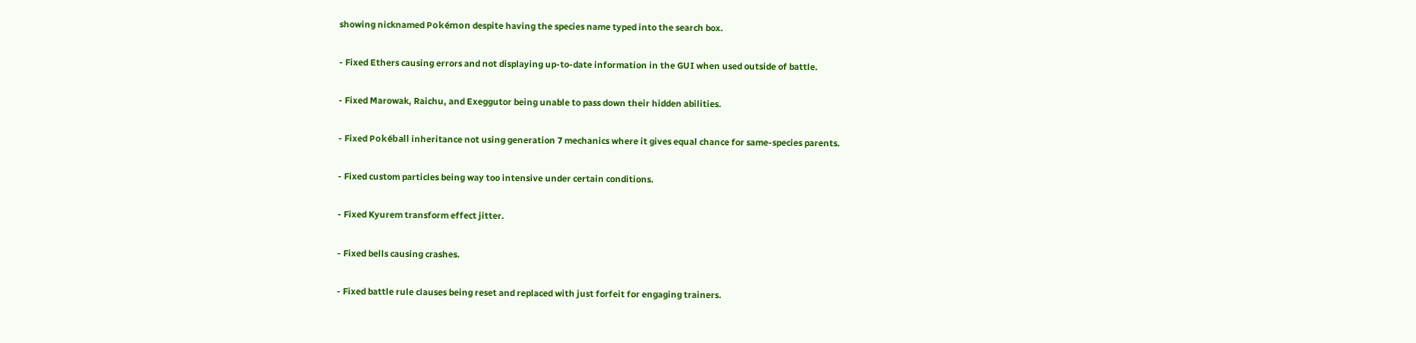showing nicknamed Pokémon despite having the species name typed into the search box.

- Fixed Ethers causing errors and not displaying up-to-date information in the GUI when used outside of battle.

- Fixed Marowak, Raichu, and Exeggutor being unable to pass down their hidden abilities.

- Fixed Pokéball inheritance not using generation 7 mechanics where it gives equal chance for same-species parents.

- Fixed custom particles being way too intensive under certain conditions.

- Fixed Kyurem transform effect jitter.

- Fixed bells causing crashes.

- Fixed battle rule clauses being reset and replaced with just forfeit for engaging trainers.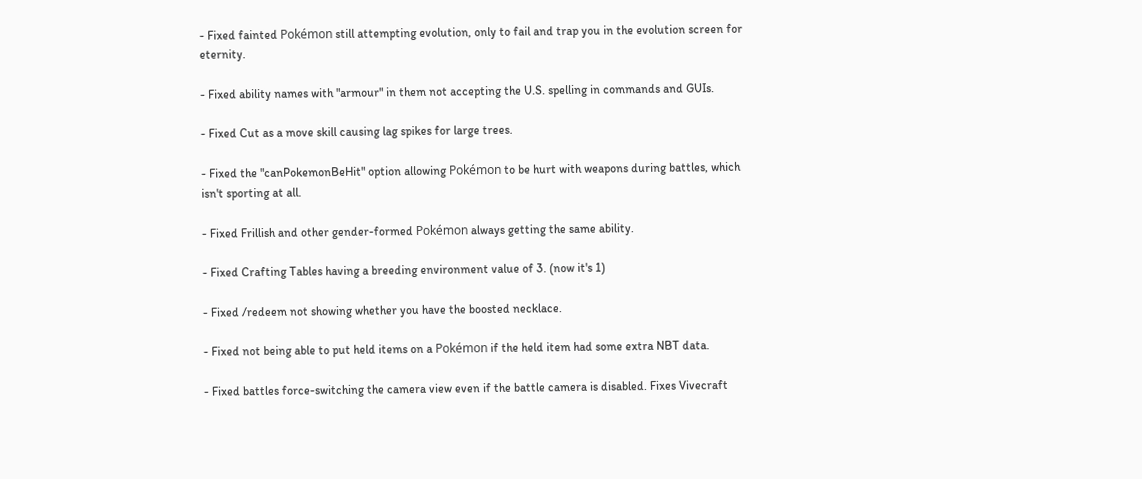- Fixed fainted Pokémon still attempting evolution, only to fail and trap you in the evolution screen for eternity.

- Fixed ability names with "armour" in them not accepting the U.S. spelling in commands and GUIs.

- Fixed Cut as a move skill causing lag spikes for large trees.

- Fixed the "canPokemonBeHit" option allowing Pokémon to be hurt with weapons during battles, which isn't sporting at all.

- Fixed Frillish and other gender-formed Pokémon always getting the same ability.

- Fixed Crafting Tables having a breeding environment value of 3. (now it's 1)

- Fixed /redeem not showing whether you have the boosted necklace.

- Fixed not being able to put held items on a Pokémon if the held item had some extra NBT data.

- Fixed battles force-switching the camera view even if the battle camera is disabled. Fixes Vivecraft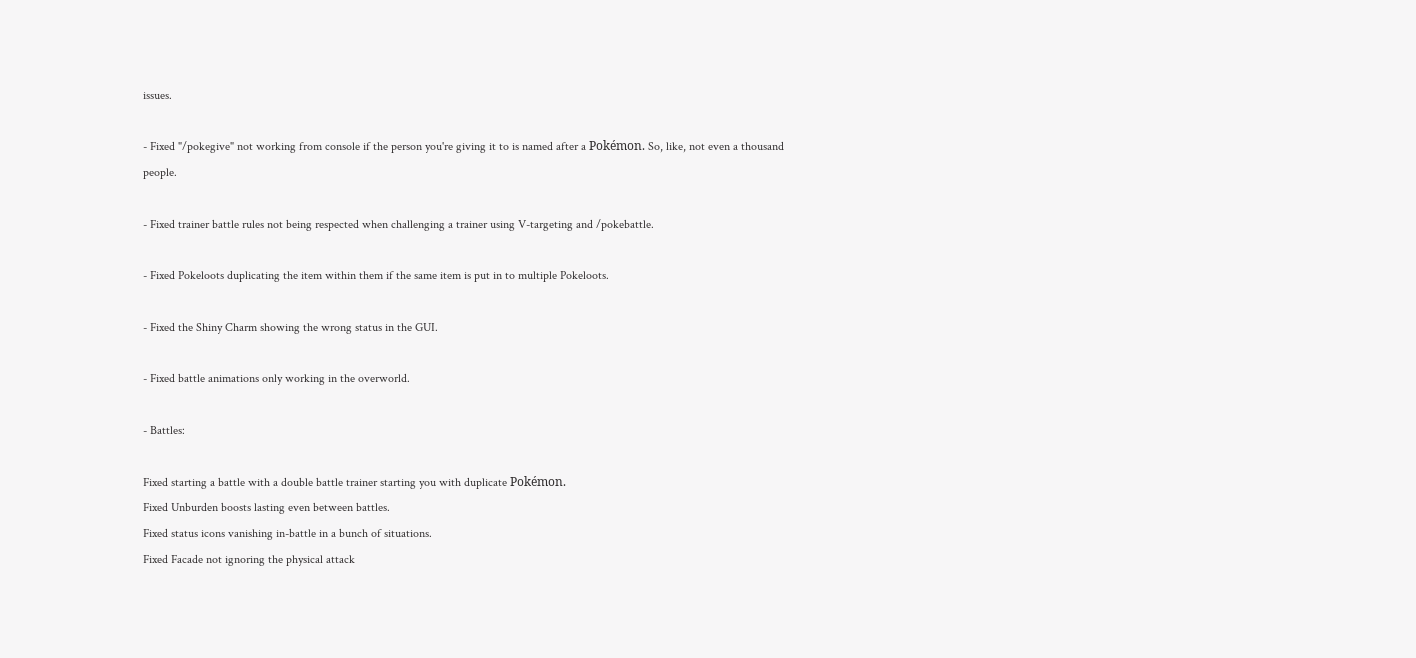issues.

- Fixed "/pokegive" not working from console if the person you're giving it to is named after a Pokémon. So, like, not even a thousand people.

- Fixed trainer battle rules not being respected when challenging a trainer using V-targeting and /pokebattle.

- Fixed Pokeloots duplicating the item within them if the same item is put in to multiple Pokeloots.

- Fixed the Shiny Charm showing the wrong status in the GUI.

- Fixed battle animations only working in the overworld.

- Battles:

Fixed starting a battle with a double battle trainer starting you with duplicate Pokémon.
Fixed Unburden boosts lasting even between battles.
Fixed status icons vanishing in-battle in a bunch of situations.
Fixed Facade not ignoring the physical attack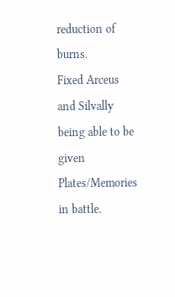reduction of burns.
Fixed Arceus and Silvally being able to be given Plates/Memories in battle.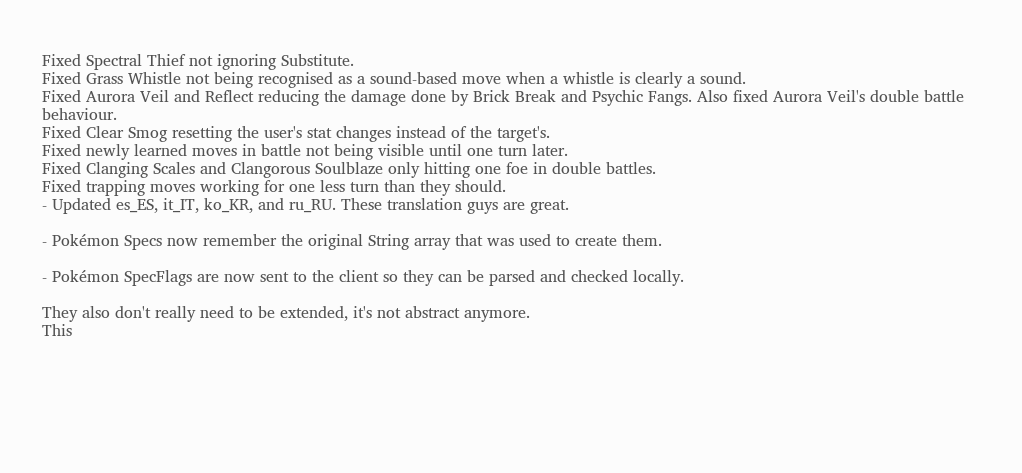Fixed Spectral Thief not ignoring Substitute.
Fixed Grass Whistle not being recognised as a sound-based move when a whistle is clearly a sound.
Fixed Aurora Veil and Reflect reducing the damage done by Brick Break and Psychic Fangs. Also fixed Aurora Veil's double battle behaviour.
Fixed Clear Smog resetting the user's stat changes instead of the target's.
Fixed newly learned moves in battle not being visible until one turn later.
Fixed Clanging Scales and Clangorous Soulblaze only hitting one foe in double battles.
Fixed trapping moves working for one less turn than they should.
- Updated es_ES, it_IT, ko_KR, and ru_RU. These translation guys are great.

- Pokémon Specs now remember the original String array that was used to create them.

- Pokémon SpecFlags are now sent to the client so they can be parsed and checked locally.

They also don't really need to be extended, it's not abstract anymore.
This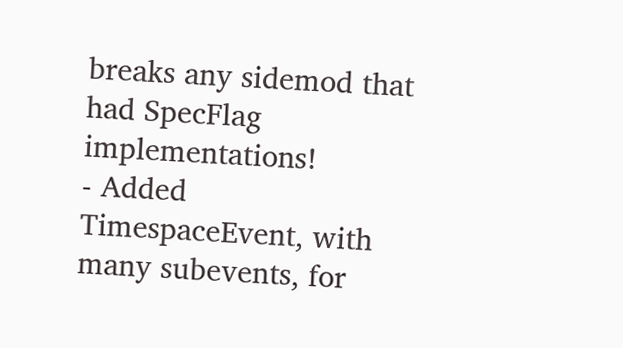breaks any sidemod that had SpecFlag implementations!
- Added TimespaceEvent, with many subevents, for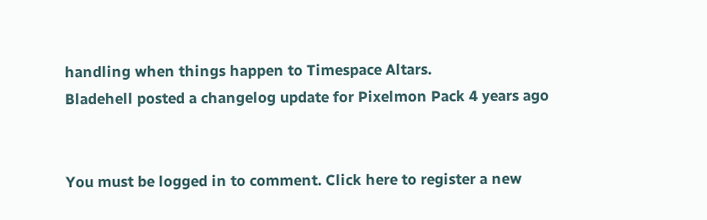handling when things happen to Timespace Altars.
Bladehell posted a changelog update for Pixelmon Pack 4 years ago


You must be logged in to comment. Click here to register a new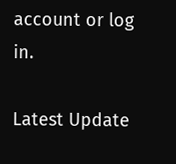account or log in.

Latest Update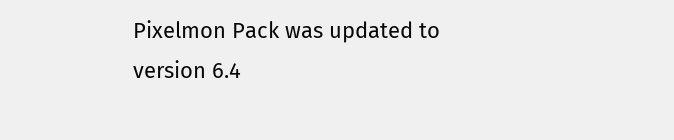Pixelmon Pack was updated to version 6.4